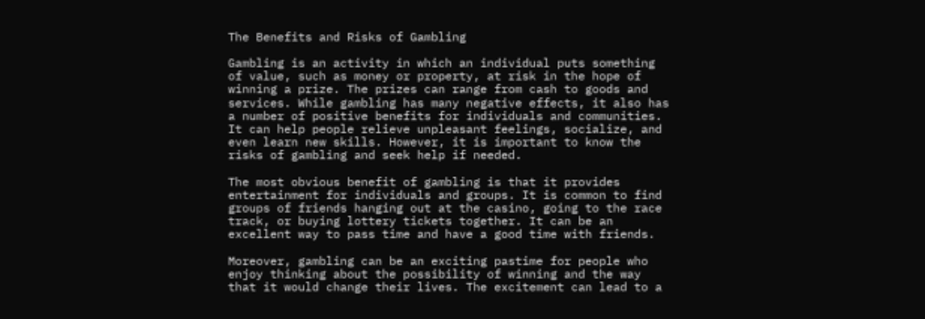The Benefits and Risks of Gambling

Gambling is an activity in which an individual puts something of value, such as money or property, at risk in the hope of winning a prize. The prizes can range from cash to goods and services. While gambling has many negative effects, it also has a number of positive benefits for individuals and communities. It can help people relieve unpleasant feelings, socialize, and even learn new skills. However, it is important to know the risks of gambling and seek help if needed.

The most obvious benefit of gambling is that it provides entertainment for individuals and groups. It is common to find groups of friends hanging out at the casino, going to the race track, or buying lottery tickets together. It can be an excellent way to pass time and have a good time with friends.

Moreover, gambling can be an exciting pastime for people who enjoy thinking about the possibility of winning and the way that it would change their lives. The excitement can lead to a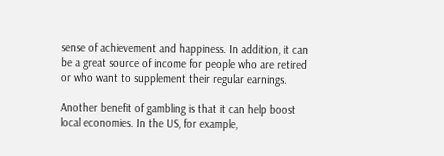sense of achievement and happiness. In addition, it can be a great source of income for people who are retired or who want to supplement their regular earnings.

Another benefit of gambling is that it can help boost local economies. In the US, for example,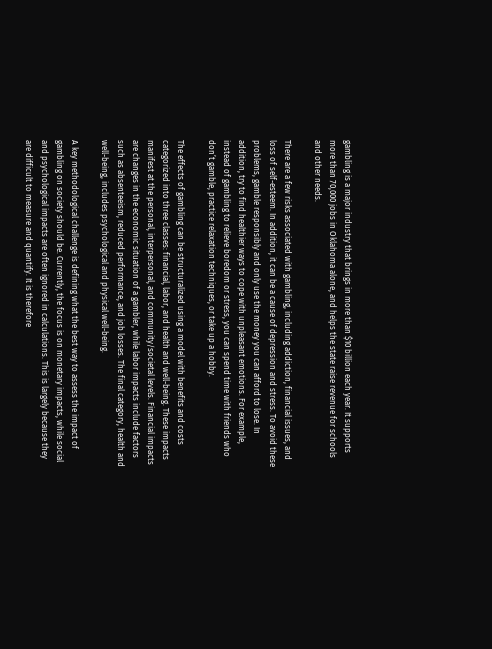gambling is a major industry that brings in more than $10 billion each year. It supports more than 70,000 jobs in Oklahoma alone, and helps the state raise revenue for schools and other needs.

There are a few risks associated with gambling, including addiction, financial issues, and loss of self-esteem. In addition, it can be a cause of depression and stress. To avoid these problems, gamble responsibly and only use the money you can afford to lose. In addition, try to find healthier ways to cope with unpleasant emotions. For example, instead of gambling to relieve boredom or stress, you can spend time with friends who don’t gamble, practice relaxation techniques, or take up a hobby.

The effects of gambling can be structuralized using a model with benefits and costs categorized into three classes: financial, labor, and health and well-being. These impacts manifest at the personal, interpersonal, and community/societal levels. Financial impacts are changes in the economic situation of a gambler, while labor impacts include factors such as absenteeism, reduced performance, and job losses. The final category, health and well-being, includes psychological and physical well-being.

A key methodological challenge is defining what the best way to assess the impact of gambling on society should be. Currently, the focus is on monetary impacts, while social and psychological impacts are often ignored in calculations. This is largely because they are difficult to measure and quantify. It is therefore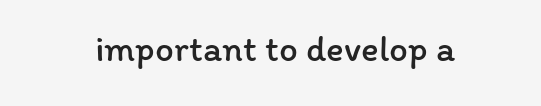important to develop a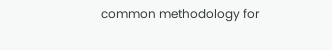common methodology for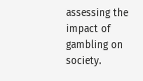assessing the impact of gambling on society.